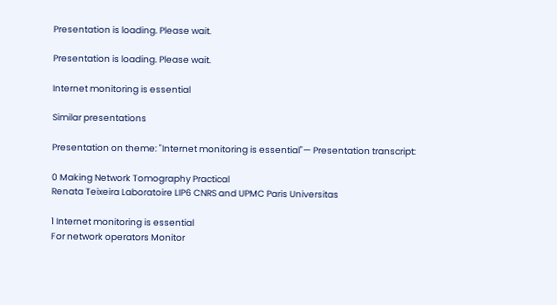Presentation is loading. Please wait.

Presentation is loading. Please wait.

Internet monitoring is essential

Similar presentations

Presentation on theme: "Internet monitoring is essential"— Presentation transcript:

0 Making Network Tomography Practical
Renata Teixeira Laboratoire LIP6 CNRS and UPMC Paris Universitas

1 Internet monitoring is essential
For network operators Monitor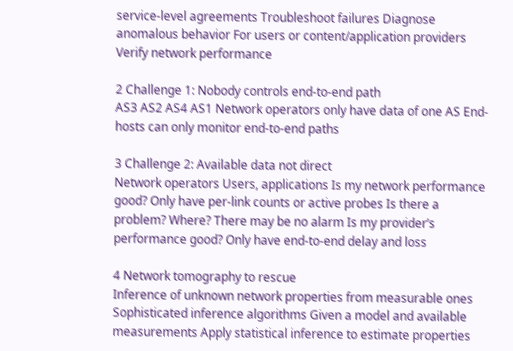service-level agreements Troubleshoot failures Diagnose anomalous behavior For users or content/application providers Verify network performance

2 Challenge 1: Nobody controls end-to-end path
AS3 AS2 AS4 AS1 Network operators only have data of one AS End-hosts can only monitor end-to-end paths

3 Challenge 2: Available data not direct
Network operators Users, applications Is my network performance good? Only have per-link counts or active probes Is there a problem? Where? There may be no alarm Is my provider’s performance good? Only have end-to-end delay and loss

4 Network tomography to rescue
Inference of unknown network properties from measurable ones Sophisticated inference algorithms Given a model and available measurements Apply statistical inference to estimate properties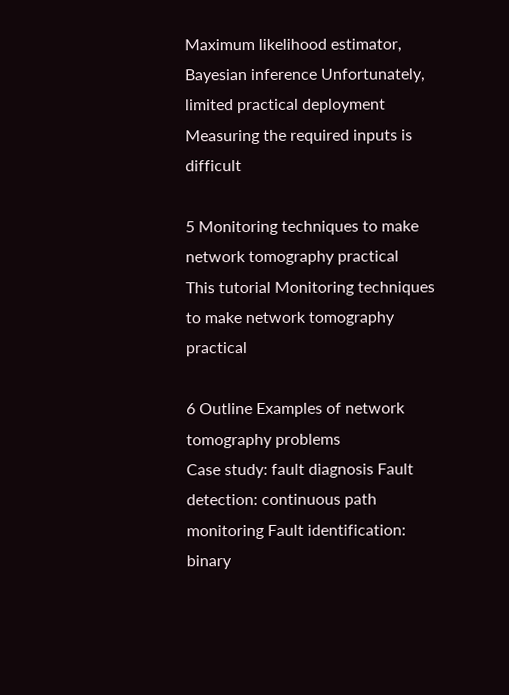Maximum likelihood estimator, Bayesian inference Unfortunately, limited practical deployment Measuring the required inputs is difficult

5 Monitoring techniques to make network tomography practical
This tutorial Monitoring techniques to make network tomography practical

6 Outline Examples of network tomography problems
Case study: fault diagnosis Fault detection: continuous path monitoring Fault identification: binary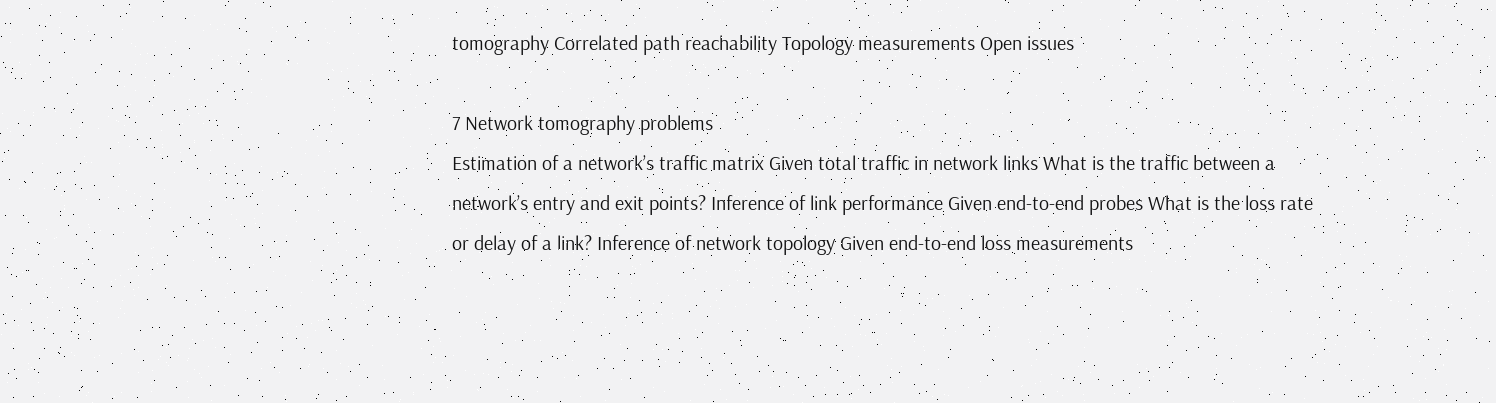tomography Correlated path reachability Topology measurements Open issues

7 Network tomography problems
Estimation of a network’s traffic matrix Given total traffic in network links What is the traffic between a network’s entry and exit points? Inference of link performance Given end-to-end probes What is the loss rate or delay of a link? Inference of network topology Given end-to-end loss measurements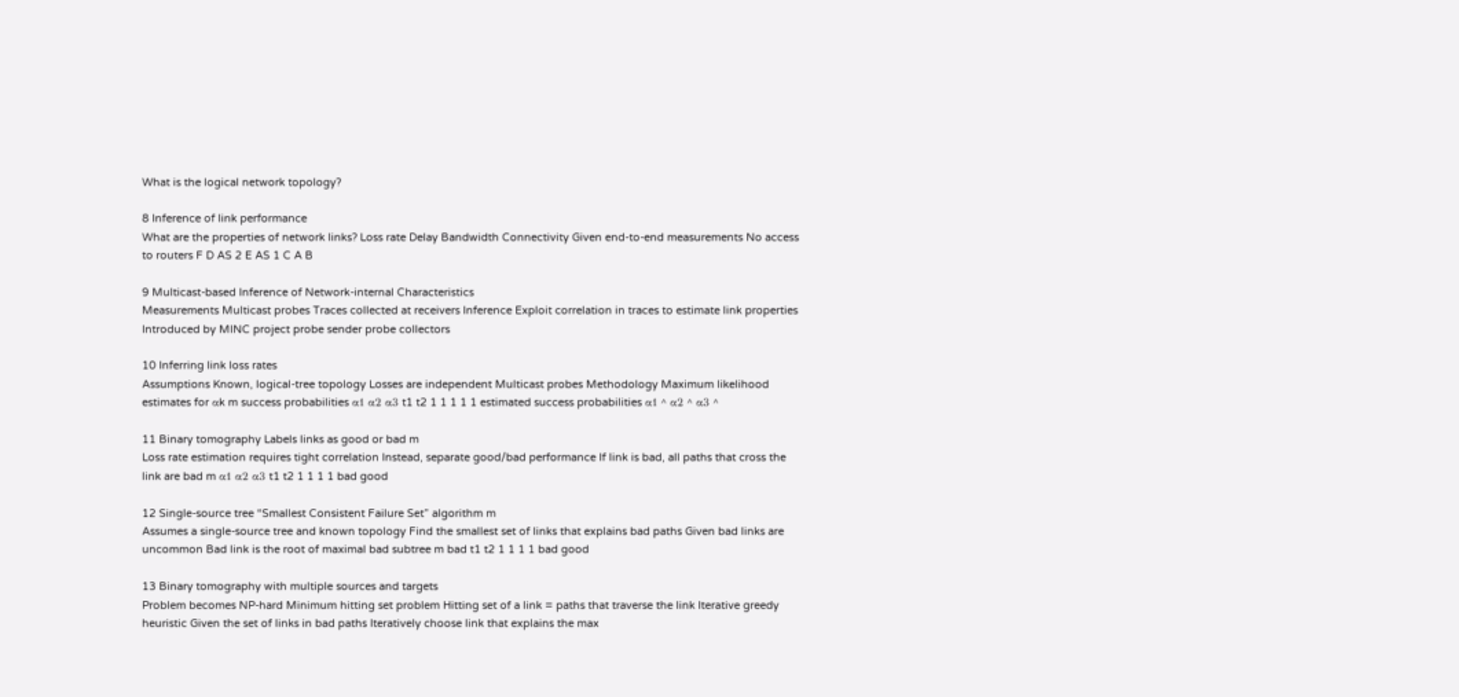What is the logical network topology?

8 Inference of link performance
What are the properties of network links? Loss rate Delay Bandwidth Connectivity Given end-to-end measurements No access to routers F D AS 2 E AS 1 C A B

9 Multicast-based Inference of Network-internal Characteristics
Measurements Multicast probes Traces collected at receivers Inference Exploit correlation in traces to estimate link properties Introduced by MINC project probe sender probe collectors

10 Inferring link loss rates
Assumptions Known, logical-tree topology Losses are independent Multicast probes Methodology Maximum likelihood estimates for αk m success probabilities α1 α2 α3 t1 t2 1 1 1 1 1 estimated success probabilities α1 ^ α2 ^ α3 ^

11 Binary tomography Labels links as good or bad m
Loss rate estimation requires tight correlation Instead, separate good/bad performance If link is bad, all paths that cross the link are bad m α1 α2 α3 t1 t2 1 1 1 1 bad good

12 Single-source tree “Smallest Consistent Failure Set” algorithm m
Assumes a single-source tree and known topology Find the smallest set of links that explains bad paths Given bad links are uncommon Bad link is the root of maximal bad subtree m bad t1 t2 1 1 1 1 bad good

13 Binary tomography with multiple sources and targets
Problem becomes NP-hard Minimum hitting set problem Hitting set of a link = paths that traverse the link Iterative greedy heuristic Given the set of links in bad paths Iteratively choose link that explains the max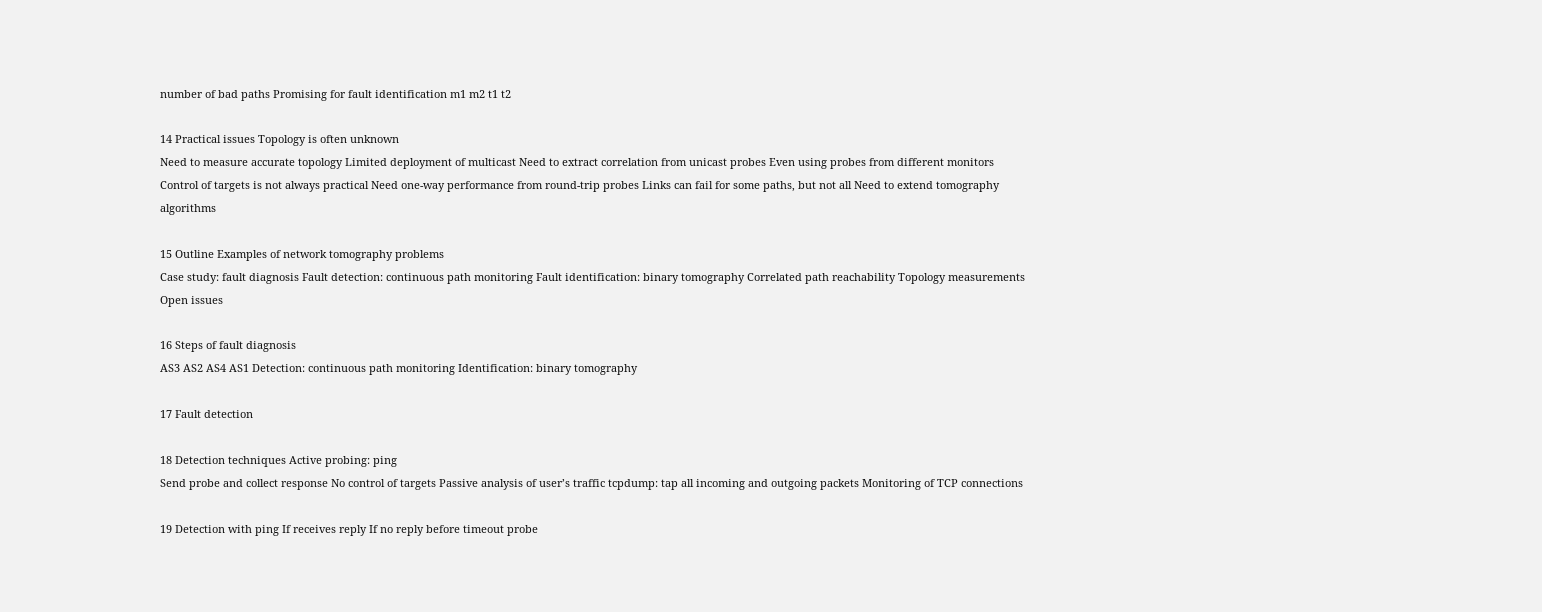number of bad paths Promising for fault identification m1 m2 t1 t2

14 Practical issues Topology is often unknown
Need to measure accurate topology Limited deployment of multicast Need to extract correlation from unicast probes Even using probes from different monitors Control of targets is not always practical Need one-way performance from round-trip probes Links can fail for some paths, but not all Need to extend tomography algorithms

15 Outline Examples of network tomography problems
Case study: fault diagnosis Fault detection: continuous path monitoring Fault identification: binary tomography Correlated path reachability Topology measurements Open issues

16 Steps of fault diagnosis
AS3 AS2 AS4 AS1 Detection: continuous path monitoring Identification: binary tomography

17 Fault detection

18 Detection techniques Active probing: ping
Send probe and collect response No control of targets Passive analysis of user’s traffic tcpdump: tap all incoming and outgoing packets Monitoring of TCP connections

19 Detection with ping If receives reply If no reply before timeout probe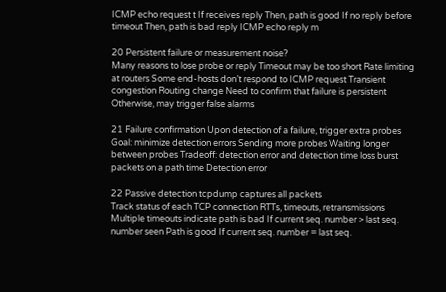ICMP echo request t If receives reply Then, path is good If no reply before timeout Then, path is bad reply ICMP echo reply m

20 Persistent failure or measurement noise?
Many reasons to lose probe or reply Timeout may be too short Rate limiting at routers Some end-hosts don’t respond to ICMP request Transient congestion Routing change Need to confirm that failure is persistent Otherwise, may trigger false alarms

21 Failure confirmation Upon detection of a failure, trigger extra probes
Goal: minimize detection errors Sending more probes Waiting longer between probes Tradeoff: detection error and detection time loss burst packets on a path time Detection error

22 Passive detection tcpdump captures all packets
Track status of each TCP connection RTTs, timeouts, retransmissions Multiple timeouts indicate path is bad If current seq. number > last seq. number seen Path is good If current seq. number = last seq.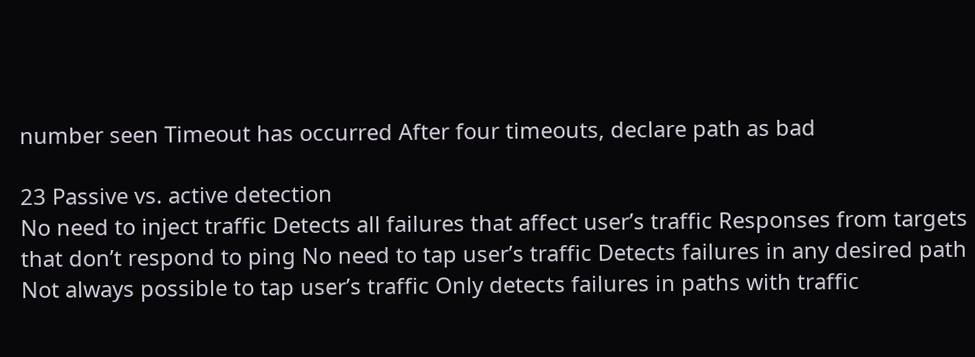number seen Timeout has occurred After four timeouts, declare path as bad

23 Passive vs. active detection
No need to inject traffic Detects all failures that affect user’s traffic Responses from targets that don’t respond to ping No need to tap user’s traffic Detects failures in any desired path Not always possible to tap user’s traffic Only detects failures in paths with traffic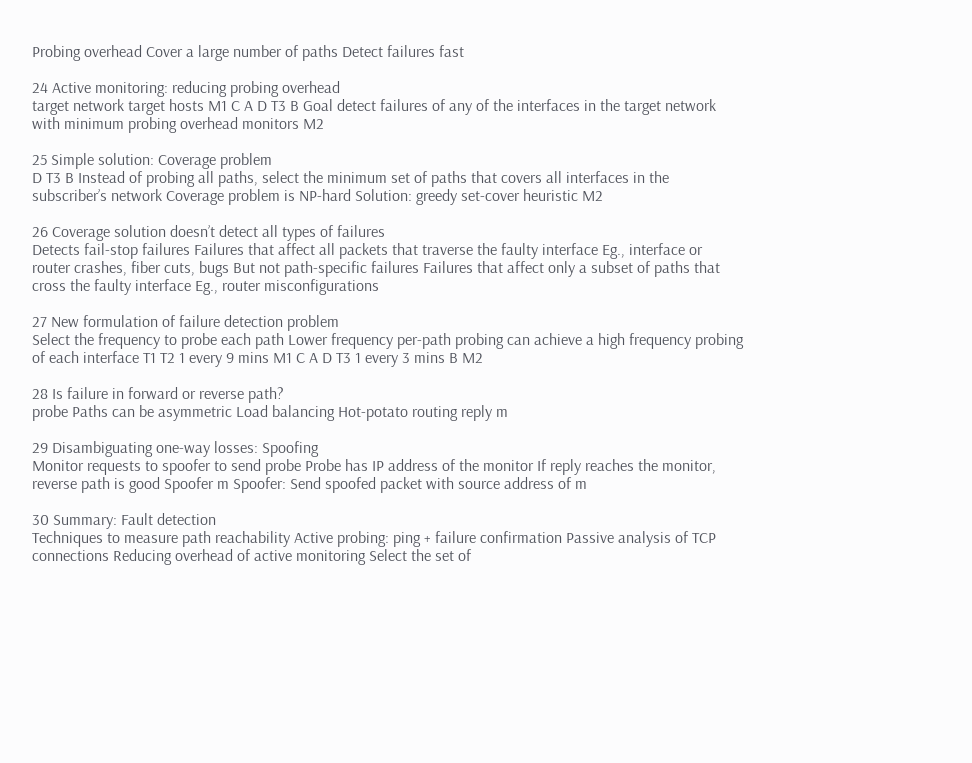Probing overhead Cover a large number of paths Detect failures fast

24 Active monitoring: reducing probing overhead
target network target hosts M1 C A D T3 B Goal detect failures of any of the interfaces in the target network with minimum probing overhead monitors M2

25 Simple solution: Coverage problem
D T3 B Instead of probing all paths, select the minimum set of paths that covers all interfaces in the subscriber’s network Coverage problem is NP-hard Solution: greedy set-cover heuristic M2

26 Coverage solution doesn’t detect all types of failures
Detects fail-stop failures Failures that affect all packets that traverse the faulty interface Eg., interface or router crashes, fiber cuts, bugs But not path-specific failures Failures that affect only a subset of paths that cross the faulty interface Eg., router misconfigurations

27 New formulation of failure detection problem
Select the frequency to probe each path Lower frequency per-path probing can achieve a high frequency probing of each interface T1 T2 1 every 9 mins M1 C A D T3 1 every 3 mins B M2

28 Is failure in forward or reverse path?
probe Paths can be asymmetric Load balancing Hot-potato routing reply m

29 Disambiguating one-way losses: Spoofing
Monitor requests to spoofer to send probe Probe has IP address of the monitor If reply reaches the monitor, reverse path is good Spoofer m Spoofer: Send spoofed packet with source address of m

30 Summary: Fault detection
Techniques to measure path reachability Active probing: ping + failure confirmation Passive analysis of TCP connections Reducing overhead of active monitoring Select the set of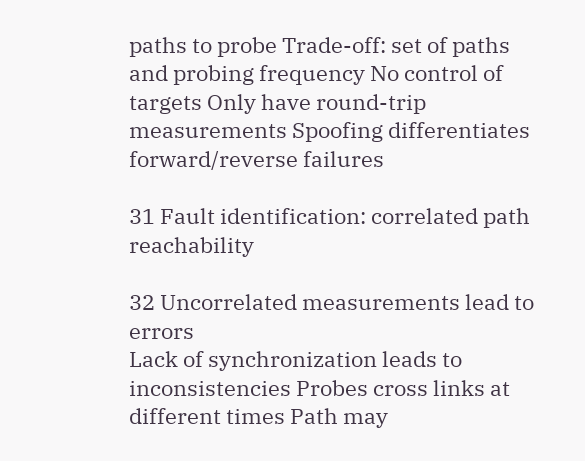paths to probe Trade-off: set of paths and probing frequency No control of targets Only have round-trip measurements Spoofing differentiates forward/reverse failures

31 Fault identification: correlated path reachability

32 Uncorrelated measurements lead to errors
Lack of synchronization leads to inconsistencies Probes cross links at different times Path may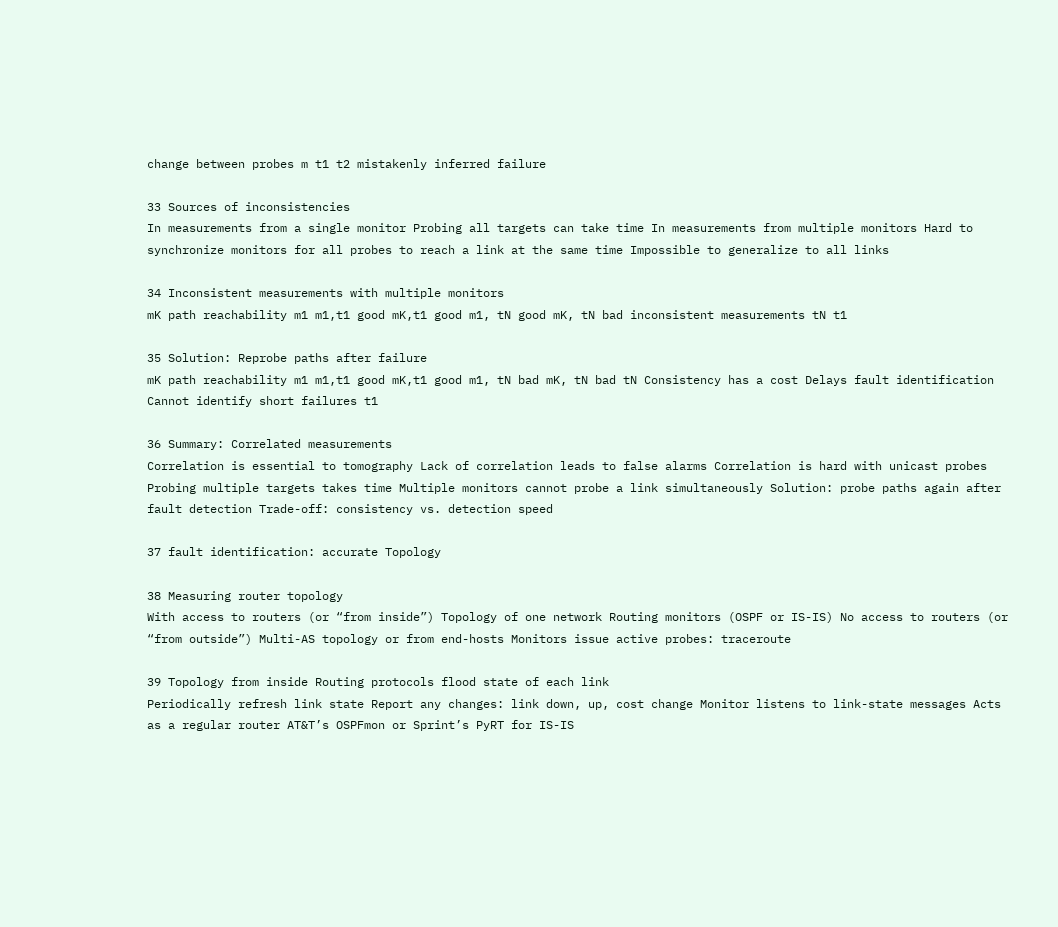change between probes m t1 t2 mistakenly inferred failure

33 Sources of inconsistencies
In measurements from a single monitor Probing all targets can take time In measurements from multiple monitors Hard to synchronize monitors for all probes to reach a link at the same time Impossible to generalize to all links

34 Inconsistent measurements with multiple monitors
mK path reachability m1 m1,t1 good mK,t1 good m1, tN good mK, tN bad inconsistent measurements tN t1

35 Solution: Reprobe paths after failure
mK path reachability m1 m1,t1 good mK,t1 good m1, tN bad mK, tN bad tN Consistency has a cost Delays fault identification Cannot identify short failures t1

36 Summary: Correlated measurements
Correlation is essential to tomography Lack of correlation leads to false alarms Correlation is hard with unicast probes Probing multiple targets takes time Multiple monitors cannot probe a link simultaneously Solution: probe paths again after fault detection Trade-off: consistency vs. detection speed

37 fault identification: accurate Topology

38 Measuring router topology
With access to routers (or “from inside”) Topology of one network Routing monitors (OSPF or IS-IS) No access to routers (or “from outside”) Multi-AS topology or from end-hosts Monitors issue active probes: traceroute

39 Topology from inside Routing protocols flood state of each link
Periodically refresh link state Report any changes: link down, up, cost change Monitor listens to link-state messages Acts as a regular router AT&T’s OSPFmon or Sprint’s PyRT for IS-IS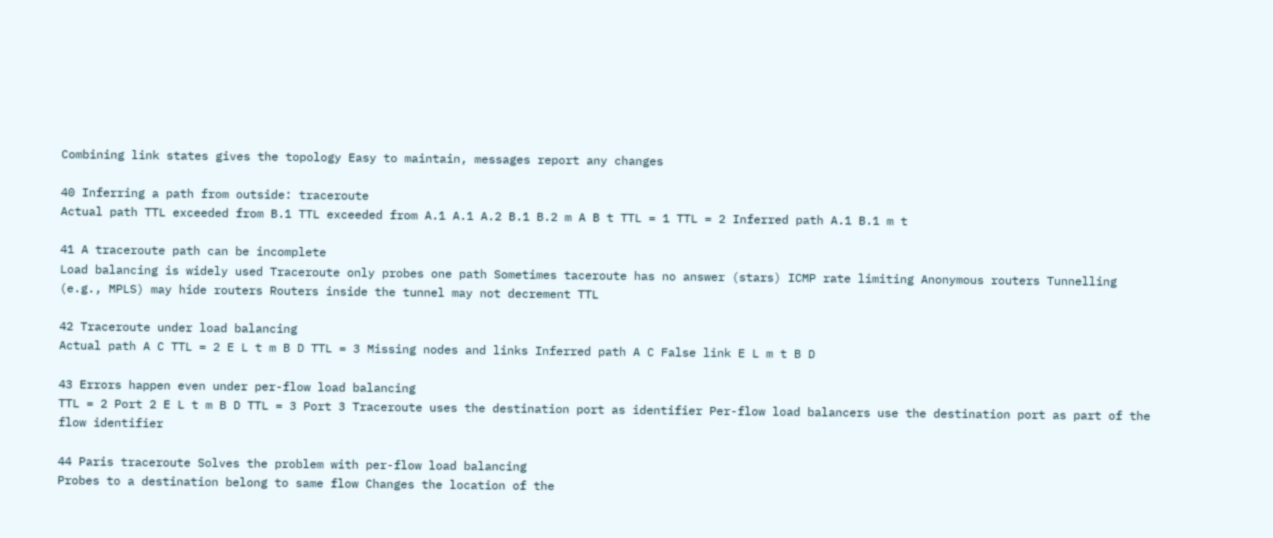Combining link states gives the topology Easy to maintain, messages report any changes

40 Inferring a path from outside: traceroute
Actual path TTL exceeded from B.1 TTL exceeded from A.1 A.1 A.2 B.1 B.2 m A B t TTL = 1 TTL = 2 Inferred path A.1 B.1 m t

41 A traceroute path can be incomplete
Load balancing is widely used Traceroute only probes one path Sometimes taceroute has no answer (stars) ICMP rate limiting Anonymous routers Tunnelling (e.g., MPLS) may hide routers Routers inside the tunnel may not decrement TTL

42 Traceroute under load balancing
Actual path A C TTL = 2 E L t m B D TTL = 3 Missing nodes and links Inferred path A C False link E L m t B D

43 Errors happen even under per-flow load balancing
TTL = 2 Port 2 E L t m B D TTL = 3 Port 3 Traceroute uses the destination port as identifier Per-flow load balancers use the destination port as part of the flow identifier

44 Paris traceroute Solves the problem with per-flow load balancing
Probes to a destination belong to same flow Changes the location of the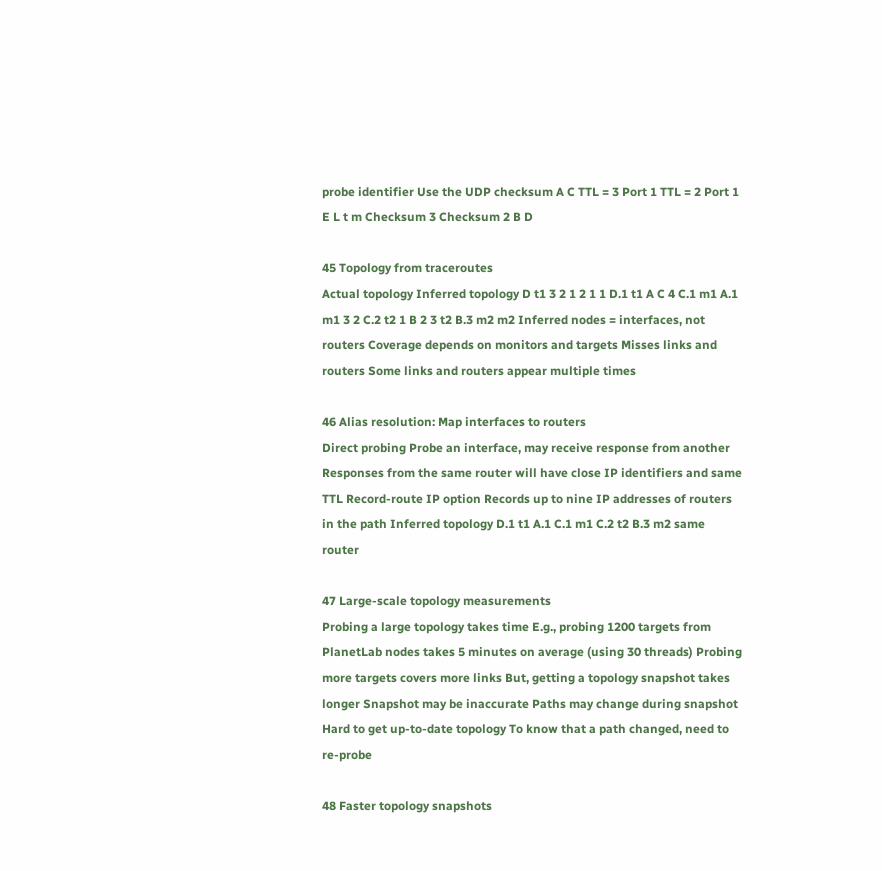probe identifier Use the UDP checksum A C TTL = 3 Port 1 TTL = 2 Port 1 E L t m Checksum 3 Checksum 2 B D

45 Topology from traceroutes
Actual topology Inferred topology D t1 3 2 1 2 1 1 D.1 t1 A C 4 C.1 m1 A.1 m1 3 2 C.2 t2 1 B 2 3 t2 B.3 m2 m2 Inferred nodes = interfaces, not routers Coverage depends on monitors and targets Misses links and routers Some links and routers appear multiple times

46 Alias resolution: Map interfaces to routers
Direct probing Probe an interface, may receive response from another Responses from the same router will have close IP identifiers and same TTL Record-route IP option Records up to nine IP addresses of routers in the path Inferred topology D.1 t1 A.1 C.1 m1 C.2 t2 B.3 m2 same router

47 Large-scale topology measurements
Probing a large topology takes time E.g., probing 1200 targets from PlanetLab nodes takes 5 minutes on average (using 30 threads) Probing more targets covers more links But, getting a topology snapshot takes longer Snapshot may be inaccurate Paths may change during snapshot Hard to get up-to-date topology To know that a path changed, need to re-probe

48 Faster topology snapshots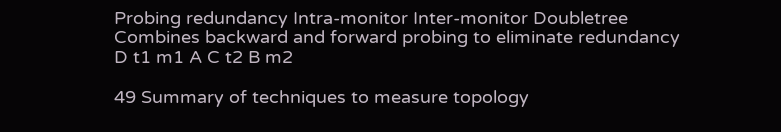Probing redundancy Intra-monitor Inter-monitor Doubletree Combines backward and forward probing to eliminate redundancy D t1 m1 A C t2 B m2

49 Summary of techniques to measure topology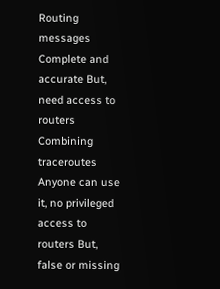Routing messages Complete and accurate But, need access to routers Combining traceroutes Anyone can use it, no privileged access to routers But, false or missing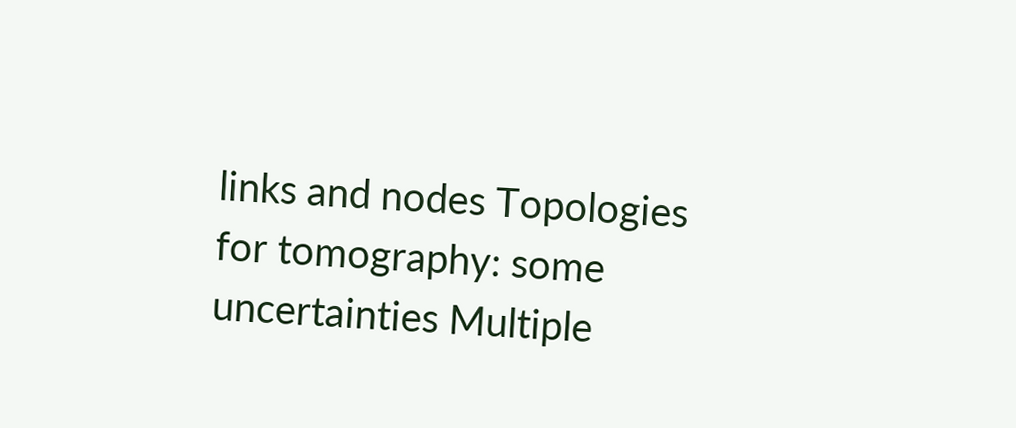links and nodes Topologies for tomography: some uncertainties Multiple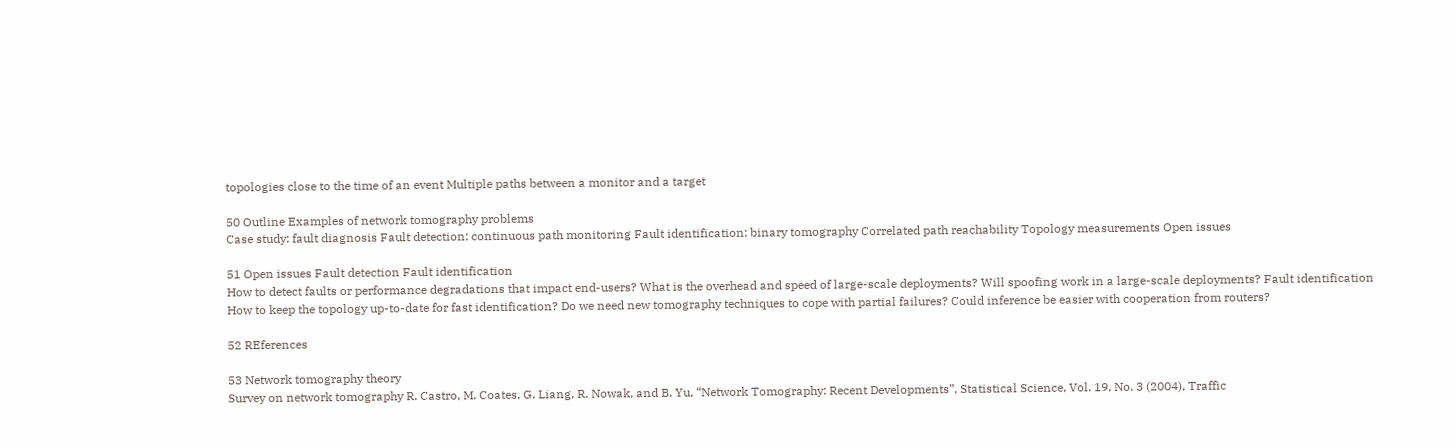topologies close to the time of an event Multiple paths between a monitor and a target

50 Outline Examples of network tomography problems
Case study: fault diagnosis Fault detection: continuous path monitoring Fault identification: binary tomography Correlated path reachability Topology measurements Open issues

51 Open issues Fault detection Fault identification
How to detect faults or performance degradations that impact end-users? What is the overhead and speed of large-scale deployments? Will spoofing work in a large-scale deployments? Fault identification How to keep the topology up-to-date for fast identification? Do we need new tomography techniques to cope with partial failures? Could inference be easier with cooperation from routers?

52 REferences

53 Network tomography theory
Survey on network tomography R. Castro, M. Coates, G. Liang, R. Nowak, and B. Yu, “Network Tomography: Recent Developments”, Statistical Science, Vol. 19, No. 3 (2004), Traffic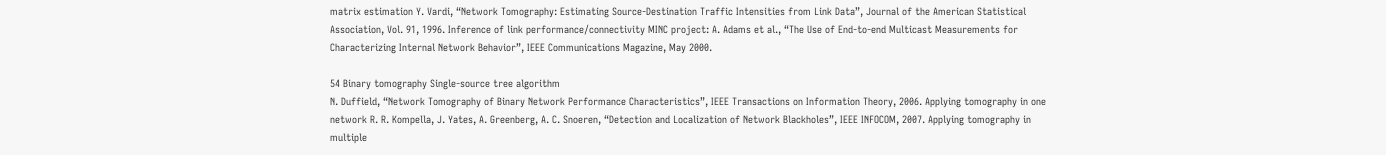matrix estimation Y. Vardi, “Network Tomography: Estimating Source-Destination Traffic Intensities from Link Data”, Journal of the American Statistical Association, Vol. 91, 1996. Inference of link performance/connectivity MINC project: A. Adams et al., “The Use of End-to-end Multicast Measurements for Characterizing Internal Network Behavior”, IEEE Communications Magazine, May 2000.

54 Binary tomography Single-source tree algorithm
N. Duffield, “Network Tomography of Binary Network Performance Characteristics”, IEEE Transactions on Information Theory, 2006. Applying tomography in one network R. R. Kompella, J. Yates, A. Greenberg, A. C. Snoeren, “Detection and Localization of Network Blackholes”, IEEE INFOCOM, 2007. Applying tomography in multiple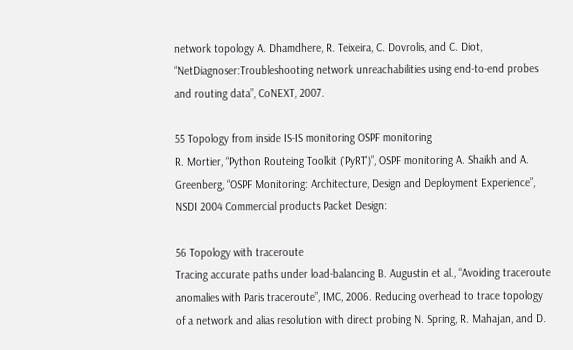network topology A. Dhamdhere, R. Teixeira, C. Dovrolis, and C. Diot, “NetDiagnoser:Troubleshooting network unreachabilities using end-to-end probes and routing data”, CoNEXT, 2007.

55 Topology from inside IS-IS monitoring OSPF monitoring
R. Mortier, “Python Routeing Toolkit (`PyRT')”, OSPF monitoring A. Shaikh and A. Greenberg, “OSPF Monitoring: Architecture, Design and Deployment Experience”, NSDI 2004 Commercial products Packet Design:

56 Topology with traceroute
Tracing accurate paths under load-balancing B. Augustin et al., “Avoiding traceroute anomalies with Paris traceroute”, IMC, 2006. Reducing overhead to trace topology of a network and alias resolution with direct probing N. Spring, R. Mahajan, and D.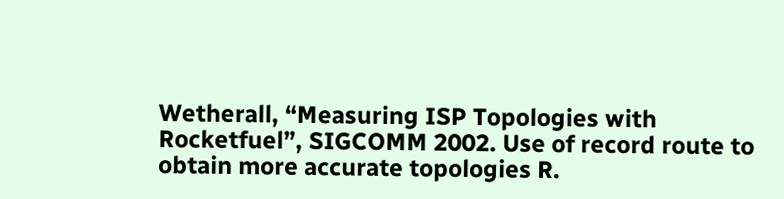Wetherall, “Measuring ISP Topologies with Rocketfuel”, SIGCOMM 2002. Use of record route to obtain more accurate topologies R.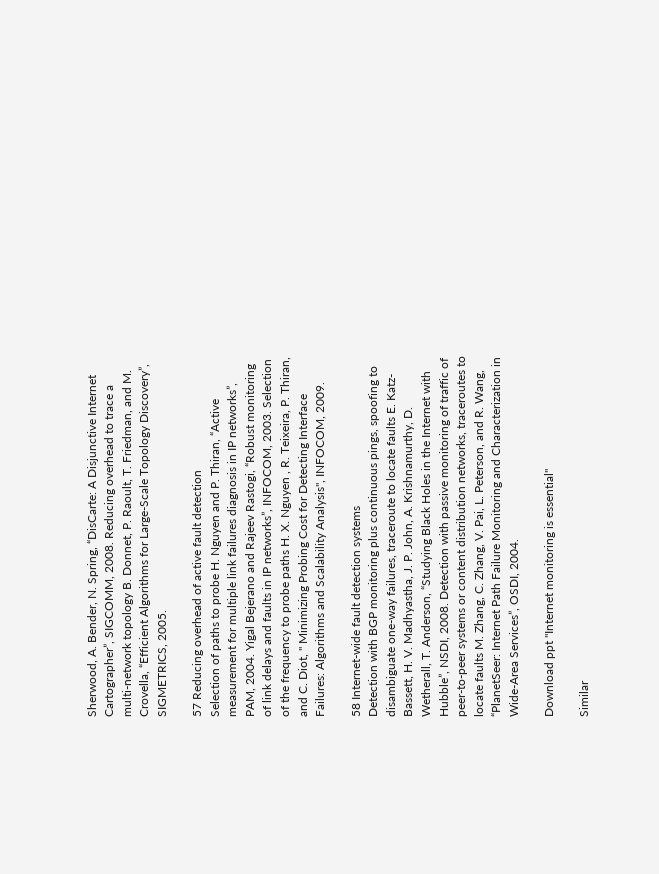Sherwood, A. Bender, N. Spring, “DisCarte: A Disjunctive Internet Cartographer”, SIGCOMM, 2008. Reducing overhead to trace a multi-network topology B. Donnet, P. Raoult, T. Friedman, and M. Crovella, “Efficient Algorithms for Large-Scale Topology Discovery”, SIGMETRICS, 2005.

57 Reducing overhead of active fault detection
Selection of paths to probe H. Nguyen and P. Thiran, “Active measurement for multiple link failures diagnosis in IP networks”, PAM, 2004. Yigal Bejerano and Rajeev Rastogi, “Robust monitoring of link delays and faults in IP networks”, INFOCOM, 2003. Selection of the frequency to probe paths H. X. Nguyen , R. Teixeira, P. Thiran, and C. Diot, " Minimizing Probing Cost for Detecting Interface Failures: Algorithms and Scalability Analysis", INFOCOM, 2009.

58 Internet-wide fault detection systems
Detection with BGP monitoring plus continuous pings, spoofing to disambiguate one-way failures, traceroute to locate faults E. Katz-Bassett, H. V. Madhyastha, J. P. John, A. Krishnamurthy, D. Wetherall, T. Anderson, “Studying Black Holes in the Internet with Hubble”, NSDI, 2008. Detection with passive monitoring of traffic of peer-to-peer systems or content distribution networks, traceroutes to locate faults M. Zhang, C. Zhang, V. Pai, L. Peterson, and R. Wang, “PlanetSeer: Internet Path Failure Monitoring and Characterization in Wide-Area Services”, OSDI, 2004.

Download ppt "Internet monitoring is essential"

Similar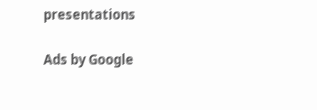presentations

Ads by Google